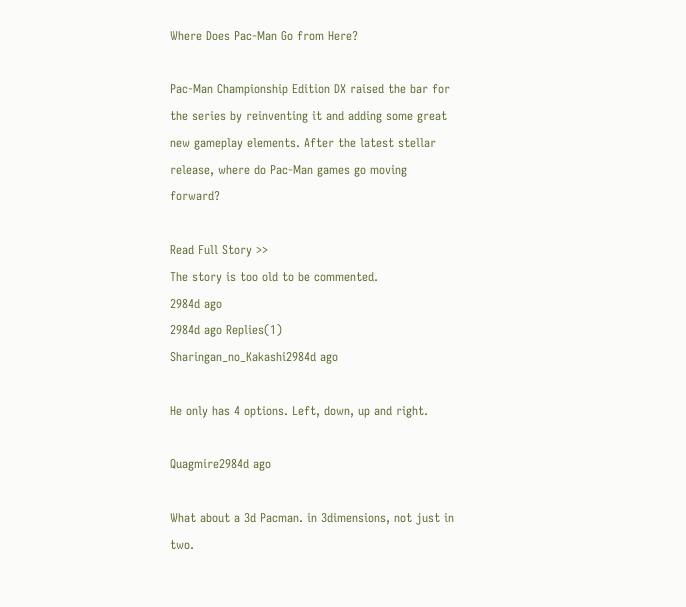Where Does Pac-Man Go from Here?

Pac-Man Championship Edition DX raised the bar for the series by reinventing it and adding some great new gameplay elements. After the latest stellar release, where do Pac-Man games go moving forward?

Read Full Story >>
The story is too old to be commented.
2984d ago
2984d ago Replies(1)
Sharingan_no_Kakashi2984d ago

He only has 4 options. Left, down, up and right.

Quagmire2984d ago

What about a 3d Pacman. in 3dimensions, not just in two.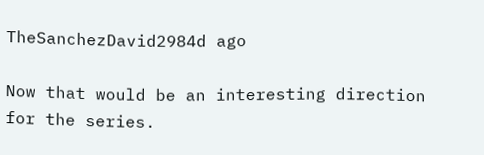TheSanchezDavid2984d ago

Now that would be an interesting direction for the series.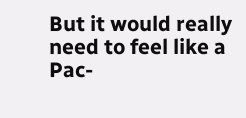But it would really need to feel like a Pac-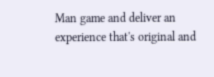Man game and deliver an experience that's original and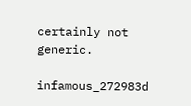certainly not generic.

infamous_272983d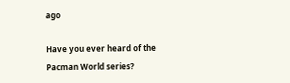ago

Have you ever heard of the Pacman World series?